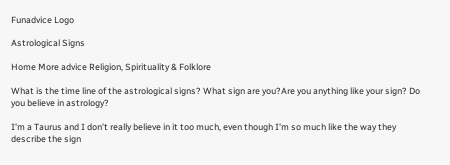Funadvice Logo

Astrological Signs

Home More advice Religion, Spirituality & Folklore

What is the time line of the astrological signs? What sign are you?Are you anything like your sign? Do you believe in astrology?

I'm a Taurus and I don't really believe in it too much, even though I'm so much like the way they describe the sign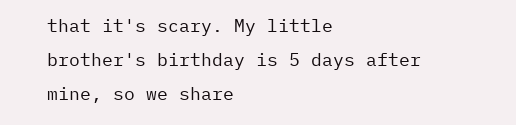that it's scary. My little brother's birthday is 5 days after mine, so we share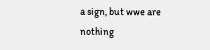a sign, but wwe are nothing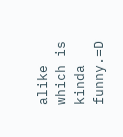alike which is kinda funny.=D